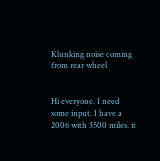Klunking noise coming from rear wheel


Hi everyone. I need some input. I have a 2006 with 3500 miles. it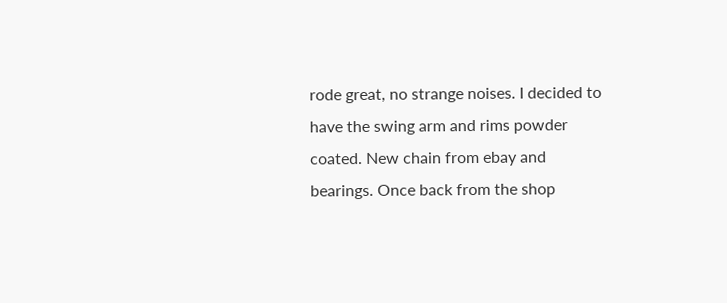rode great, no strange noises. I decided to have the swing arm and rims powder coated. New chain from ebay and bearings. Once back from the shop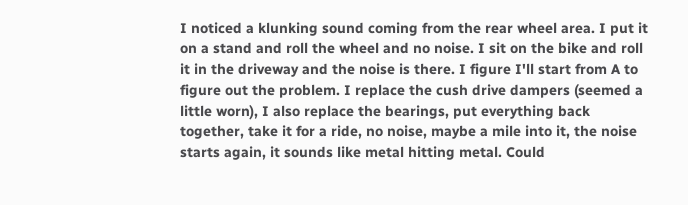I noticed a klunking sound coming from the rear wheel area. I put it on a stand and roll the wheel and no noise. I sit on the bike and roll it in the driveway and the noise is there. I figure I'll start from A to figure out the problem. I replace the cush drive dampers (seemed a little worn), I also replace the bearings, put everything back together, take it for a ride, no noise, maybe a mile into it, the noise starts again, it sounds like metal hitting metal. Could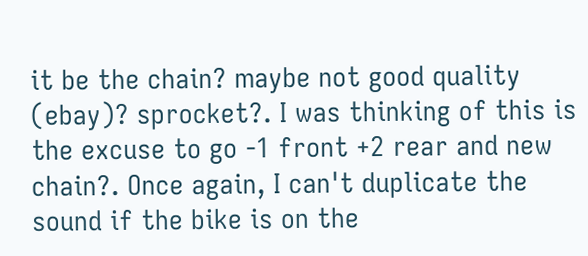it be the chain? maybe not good quality (ebay)? sprocket?. I was thinking of this is the excuse to go -1 front +2 rear and new chain?. Once again, I can't duplicate the sound if the bike is on the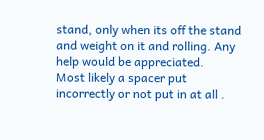stand, only when its off the stand and weight on it and rolling. Any help would be appreciated.
Most likely a spacer put incorrectly or not put in at all .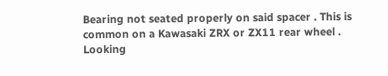Bearing not seated properly on said spacer . This is common on a Kawasaki ZRX or ZX11 rear wheel .
Looking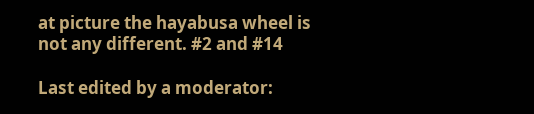at picture the hayabusa wheel is not any different. #2 and #14

Last edited by a moderator: